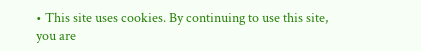• This site uses cookies. By continuing to use this site, you are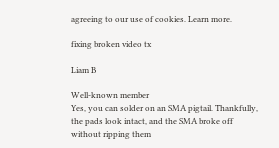agreeing to our use of cookies. Learn more.

fixing broken video tx

Liam B

Well-known member
Yes, you can solder on an SMA pigtail. Thankfully, the pads look intact, and the SMA broke off without ripping them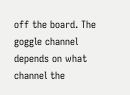off the board. The goggle channel depends on what channel the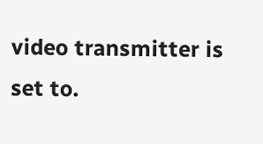video transmitter is set to.